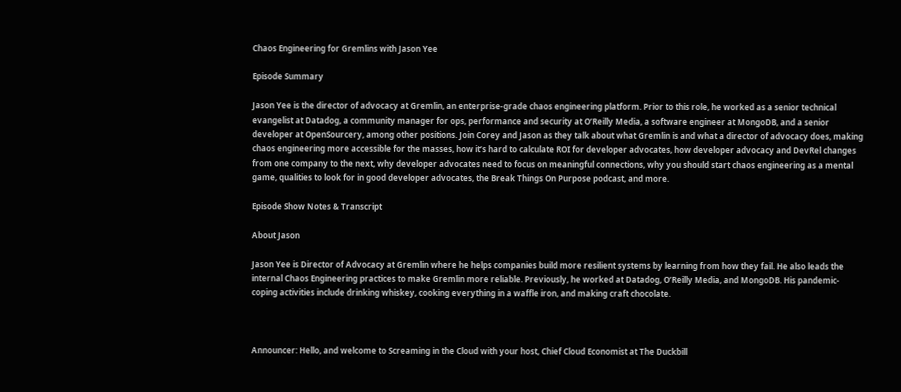Chaos Engineering for Gremlins with Jason Yee

Episode Summary

Jason Yee is the director of advocacy at Gremlin, an enterprise-grade chaos engineering platform. Prior to this role, he worked as a senior technical evangelist at Datadog, a community manager for ops, performance and security at O’Reilly Media, a software engineer at MongoDB, and a senior developer at OpenSourcery, among other positions. Join Corey and Jason as they talk about what Gremlin is and what a director of advocacy does, making chaos engineering more accessible for the masses, how it’s hard to calculate ROI for developer advocates, how developer advocacy and DevRel changes from one company to the next, why developer advocates need to focus on meaningful connections, why you should start chaos engineering as a mental game, qualities to look for in good developer advocates, the Break Things On Purpose podcast, and more.

Episode Show Notes & Transcript

About Jason

Jason Yee is Director of Advocacy at Gremlin where he helps companies build more resilient systems by learning from how they fail. He also leads the internal Chaos Engineering practices to make Gremlin more reliable. Previously, he worked at Datadog, O’Reilly Media, and MongoDB. His pandemic-coping activities include drinking whiskey, cooking everything in a waffle iron, and making craft chocolate.



Announcer: Hello, and welcome to Screaming in the Cloud with your host, Chief Cloud Economist at The Duckbill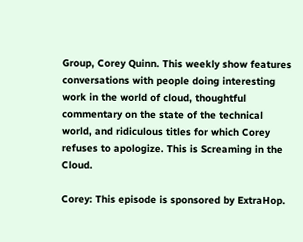Group, Corey Quinn. This weekly show features conversations with people doing interesting work in the world of cloud, thoughtful commentary on the state of the technical world, and ridiculous titles for which Corey refuses to apologize. This is Screaming in the Cloud.

Corey: This episode is sponsored by ExtraHop.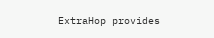ExtraHop provides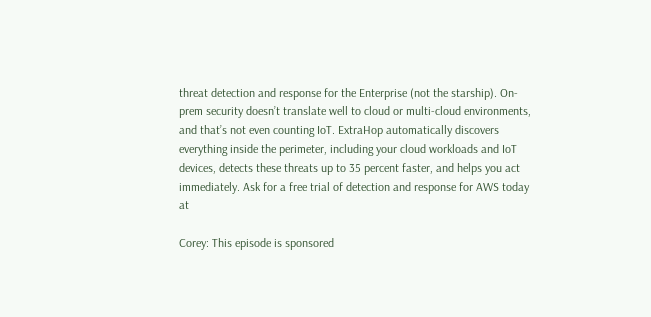threat detection and response for the Enterprise (not the starship). On-prem security doesn’t translate well to cloud or multi-cloud environments, and that’s not even counting IoT. ExtraHop automatically discovers everything inside the perimeter, including your cloud workloads and IoT devices, detects these threats up to 35 percent faster, and helps you act immediately. Ask for a free trial of detection and response for AWS today at

Corey: This episode is sponsored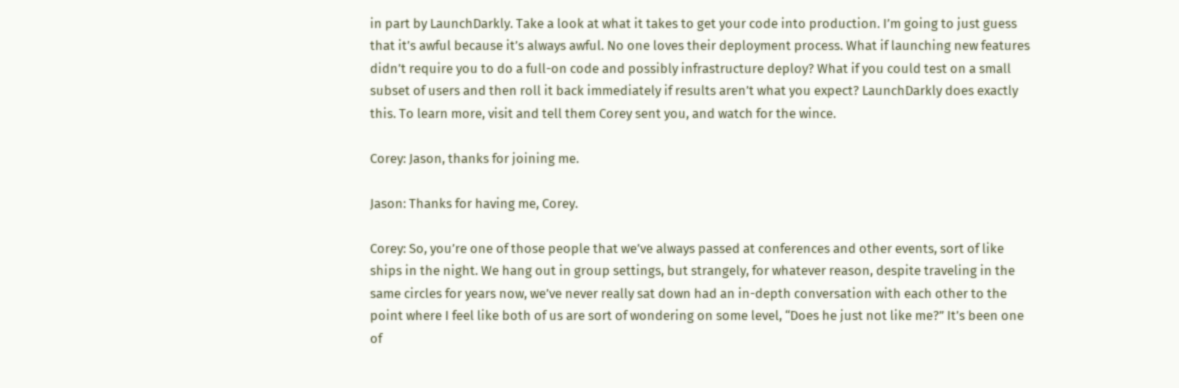in part by LaunchDarkly. Take a look at what it takes to get your code into production. I’m going to just guess that it’s awful because it’s always awful. No one loves their deployment process. What if launching new features didn’t require you to do a full-on code and possibly infrastructure deploy? What if you could test on a small subset of users and then roll it back immediately if results aren’t what you expect? LaunchDarkly does exactly this. To learn more, visit and tell them Corey sent you, and watch for the wince.

Corey: Jason, thanks for joining me.

Jason: Thanks for having me, Corey.

Corey: So, you’re one of those people that we’ve always passed at conferences and other events, sort of like ships in the night. We hang out in group settings, but strangely, for whatever reason, despite traveling in the same circles for years now, we’ve never really sat down had an in-depth conversation with each other to the point where I feel like both of us are sort of wondering on some level, “Does he just not like me?” It’s been one of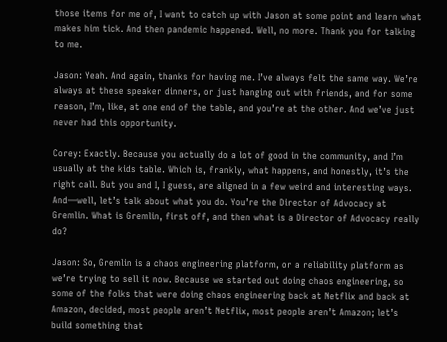those items for me of, I want to catch up with Jason at some point and learn what makes him tick. And then pandemic happened. Well, no more. Thank you for talking to me.

Jason: Yeah. And again, thanks for having me. I’ve always felt the same way. We’re always at these speaker dinners, or just hanging out with friends, and for some reason, I’m, like, at one end of the table, and you’re at the other. And we’ve just never had this opportunity.

Corey: Exactly. Because you actually do a lot of good in the community, and I’m usually at the kids table. Which is, frankly, what happens, and honestly, it’s the right call. But you and I, I guess, are aligned in a few weird and interesting ways. And—well, let’s talk about what you do. You’re the Director of Advocacy at Gremlin. What is Gremlin, first off, and then what is a Director of Advocacy really do?

Jason: So, Gremlin is a chaos engineering platform, or a reliability platform as we’re trying to sell it now. Because we started out doing chaos engineering, so some of the folks that were doing chaos engineering back at Netflix and back at Amazon, decided, most people aren’t Netflix, most people aren’t Amazon; let’s build something that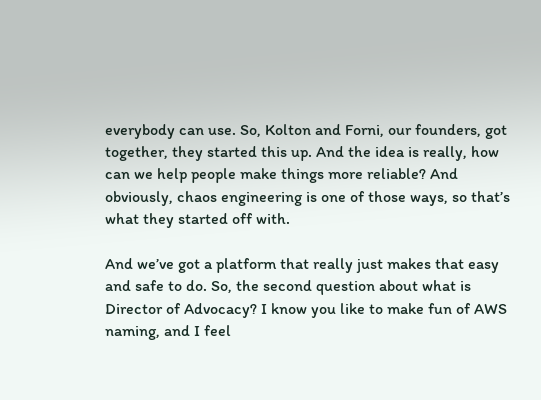everybody can use. So, Kolton and Forni, our founders, got together, they started this up. And the idea is really, how can we help people make things more reliable? And obviously, chaos engineering is one of those ways, so that’s what they started off with.

And we’ve got a platform that really just makes that easy and safe to do. So, the second question about what is Director of Advocacy? I know you like to make fun of AWS naming, and I feel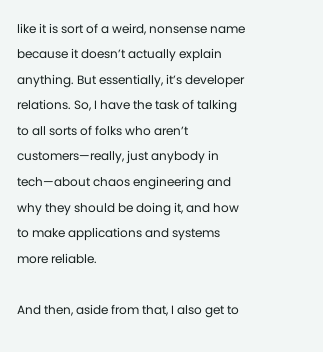like it is sort of a weird, nonsense name because it doesn’t actually explain anything. But essentially, it’s developer relations. So, I have the task of talking to all sorts of folks who aren’t customers—really, just anybody in tech—about chaos engineering and why they should be doing it, and how to make applications and systems more reliable.

And then, aside from that, I also get to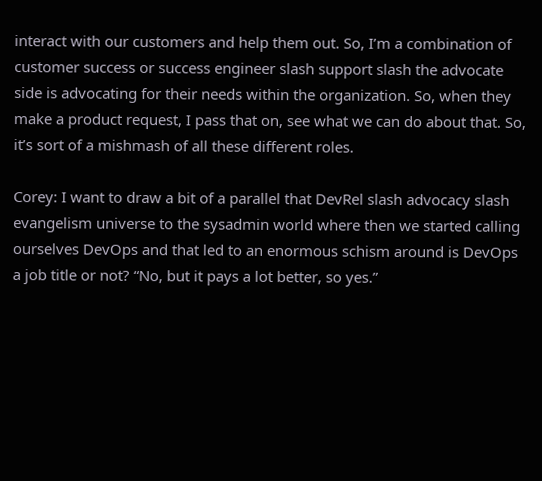interact with our customers and help them out. So, I’m a combination of customer success or success engineer slash support slash the advocate side is advocating for their needs within the organization. So, when they make a product request, I pass that on, see what we can do about that. So, it’s sort of a mishmash of all these different roles.

Corey: I want to draw a bit of a parallel that DevRel slash advocacy slash evangelism universe to the sysadmin world where then we started calling ourselves DevOps and that led to an enormous schism around is DevOps a job title or not? “No, but it pays a lot better, so yes.”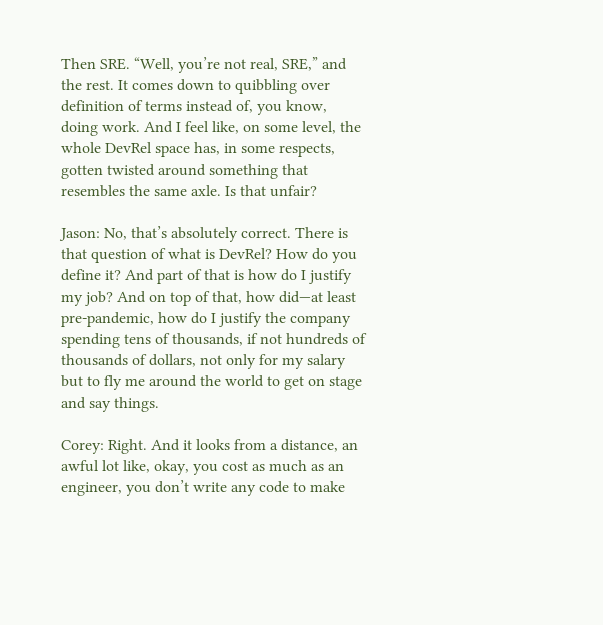Then SRE. “Well, you’re not real, SRE,” and the rest. It comes down to quibbling over definition of terms instead of, you know, doing work. And I feel like, on some level, the whole DevRel space has, in some respects, gotten twisted around something that resembles the same axle. Is that unfair?

Jason: No, that’s absolutely correct. There is that question of what is DevRel? How do you define it? And part of that is how do I justify my job? And on top of that, how did—at least pre-pandemic, how do I justify the company spending tens of thousands, if not hundreds of thousands of dollars, not only for my salary but to fly me around the world to get on stage and say things.

Corey: Right. And it looks from a distance, an awful lot like, okay, you cost as much as an engineer, you don’t write any code to make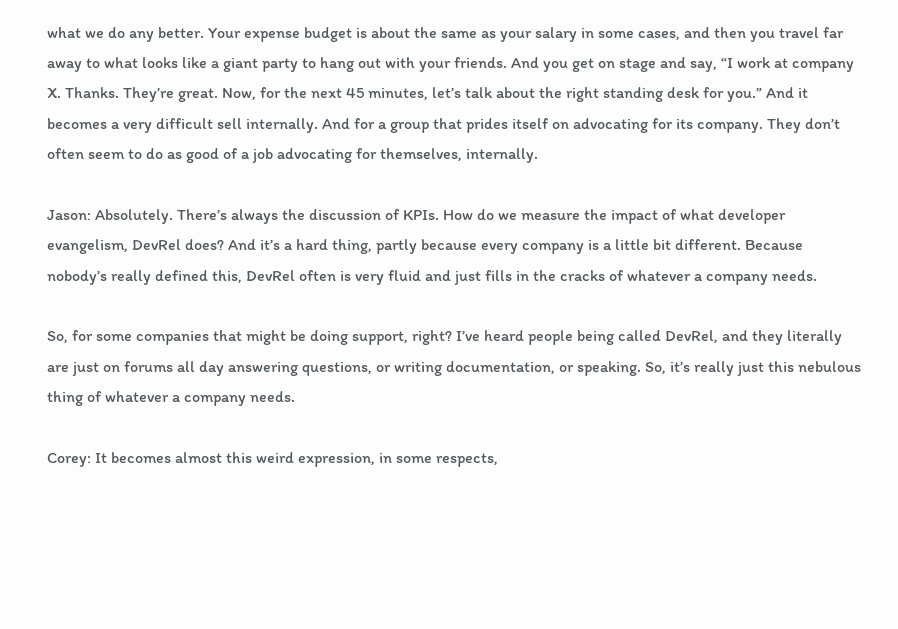what we do any better. Your expense budget is about the same as your salary in some cases, and then you travel far away to what looks like a giant party to hang out with your friends. And you get on stage and say, “I work at company X. Thanks. They’re great. Now, for the next 45 minutes, let’s talk about the right standing desk for you.” And it becomes a very difficult sell internally. And for a group that prides itself on advocating for its company. They don’t often seem to do as good of a job advocating for themselves, internally.

Jason: Absolutely. There’s always the discussion of KPIs. How do we measure the impact of what developer evangelism, DevRel does? And it’s a hard thing, partly because every company is a little bit different. Because nobody’s really defined this, DevRel often is very fluid and just fills in the cracks of whatever a company needs.

So, for some companies that might be doing support, right? I’ve heard people being called DevRel, and they literally are just on forums all day answering questions, or writing documentation, or speaking. So, it’s really just this nebulous thing of whatever a company needs.

Corey: It becomes almost this weird expression, in some respects,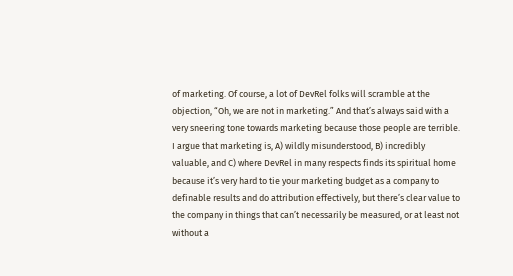of marketing. Of course, a lot of DevRel folks will scramble at the objection, “Oh, we are not in marketing.” And that’s always said with a very sneering tone towards marketing because those people are terrible. I argue that marketing is, A) wildly misunderstood, B) incredibly valuable, and C) where DevRel in many respects finds its spiritual home because it’s very hard to tie your marketing budget as a company to definable results and do attribution effectively, but there’s clear value to the company in things that can’t necessarily be measured, or at least not without a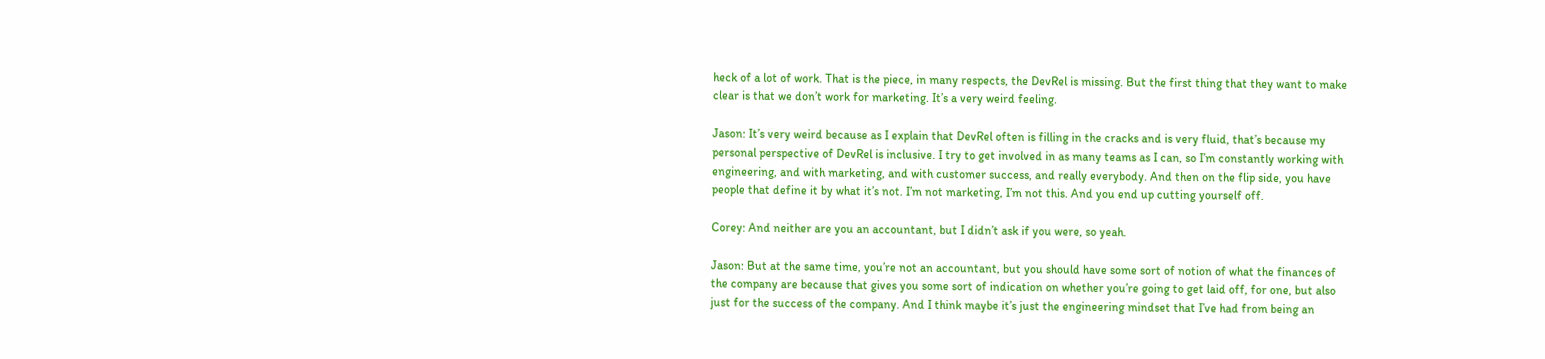heck of a lot of work. That is the piece, in many respects, the DevRel is missing. But the first thing that they want to make clear is that we don’t work for marketing. It’s a very weird feeling.

Jason: It’s very weird because as I explain that DevRel often is filling in the cracks and is very fluid, that’s because my personal perspective of DevRel is inclusive. I try to get involved in as many teams as I can, so I’m constantly working with engineering, and with marketing, and with customer success, and really everybody. And then on the flip side, you have people that define it by what it’s not. I’m not marketing, I’m not this. And you end up cutting yourself off.

Corey: And neither are you an accountant, but I didn’t ask if you were, so yeah.

Jason: But at the same time, you’re not an accountant, but you should have some sort of notion of what the finances of the company are because that gives you some sort of indication on whether you’re going to get laid off, for one, but also just for the success of the company. And I think maybe it’s just the engineering mindset that I’ve had from being an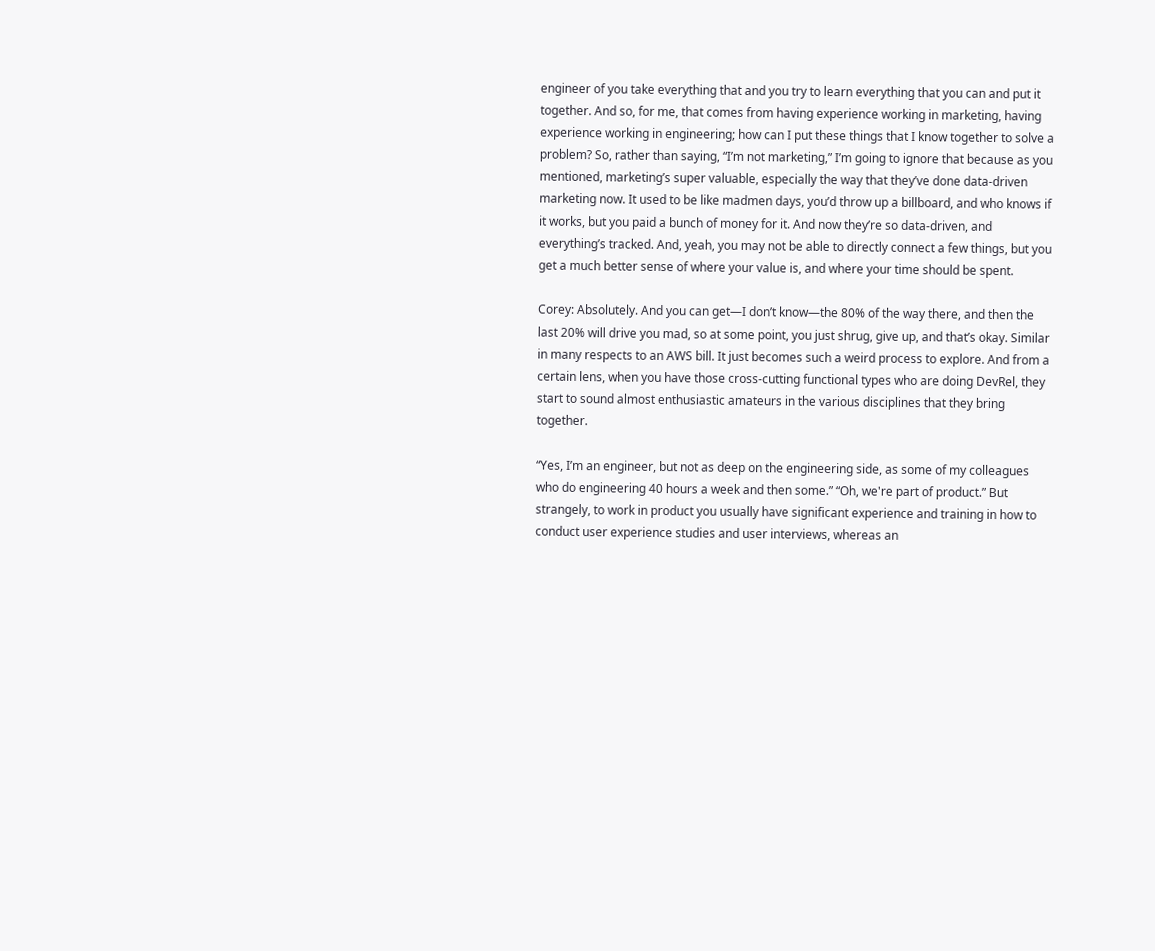engineer of you take everything that and you try to learn everything that you can and put it together. And so, for me, that comes from having experience working in marketing, having experience working in engineering; how can I put these things that I know together to solve a problem? So, rather than saying, “I’m not marketing,” I’m going to ignore that because as you mentioned, marketing’s super valuable, especially the way that they’ve done data-driven marketing now. It used to be like madmen days, you’d throw up a billboard, and who knows if it works, but you paid a bunch of money for it. And now they’re so data-driven, and everything’s tracked. And, yeah, you may not be able to directly connect a few things, but you get a much better sense of where your value is, and where your time should be spent.

Corey: Absolutely. And you can get—I don’t know—the 80% of the way there, and then the last 20% will drive you mad, so at some point, you just shrug, give up, and that’s okay. Similar in many respects to an AWS bill. It just becomes such a weird process to explore. And from a certain lens, when you have those cross-cutting functional types who are doing DevRel, they start to sound almost enthusiastic amateurs in the various disciplines that they bring together.

“Yes, I’m an engineer, but not as deep on the engineering side, as some of my colleagues who do engineering 40 hours a week and then some.” “Oh, we're part of product.” But strangely, to work in product you usually have significant experience and training in how to conduct user experience studies and user interviews, whereas an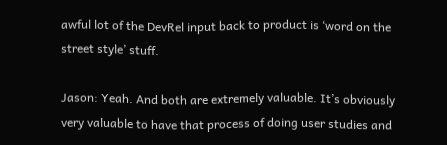awful lot of the DevRel input back to product is ‘word on the street style’ stuff.

Jason: Yeah. And both are extremely valuable. It’s obviously very valuable to have that process of doing user studies and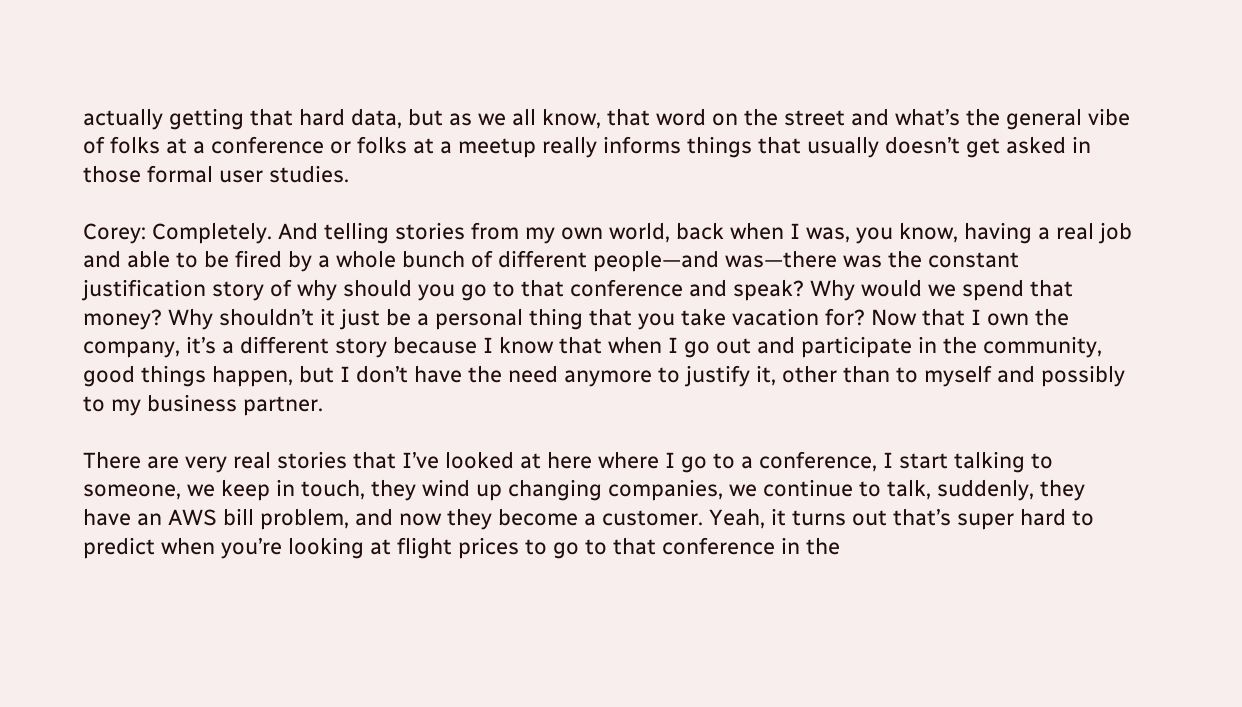actually getting that hard data, but as we all know, that word on the street and what’s the general vibe of folks at a conference or folks at a meetup really informs things that usually doesn’t get asked in those formal user studies.

Corey: Completely. And telling stories from my own world, back when I was, you know, having a real job and able to be fired by a whole bunch of different people—and was—there was the constant justification story of why should you go to that conference and speak? Why would we spend that money? Why shouldn’t it just be a personal thing that you take vacation for? Now that I own the company, it’s a different story because I know that when I go out and participate in the community, good things happen, but I don’t have the need anymore to justify it, other than to myself and possibly to my business partner.

There are very real stories that I’ve looked at here where I go to a conference, I start talking to someone, we keep in touch, they wind up changing companies, we continue to talk, suddenly, they have an AWS bill problem, and now they become a customer. Yeah, it turns out that’s super hard to predict when you’re looking at flight prices to go to that conference in the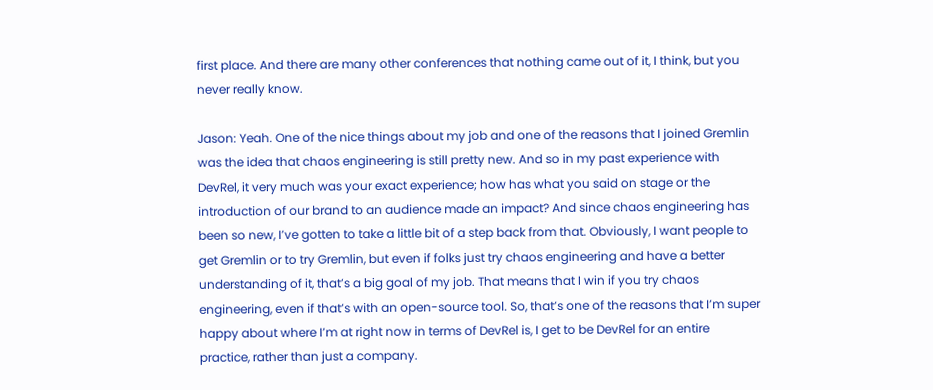first place. And there are many other conferences that nothing came out of it, I think, but you never really know.

Jason: Yeah. One of the nice things about my job and one of the reasons that I joined Gremlin was the idea that chaos engineering is still pretty new. And so in my past experience with DevRel, it very much was your exact experience; how has what you said on stage or the introduction of our brand to an audience made an impact? And since chaos engineering has been so new, I’ve gotten to take a little bit of a step back from that. Obviously, I want people to get Gremlin or to try Gremlin, but even if folks just try chaos engineering and have a better understanding of it, that’s a big goal of my job. That means that I win if you try chaos engineering, even if that’s with an open-source tool. So, that’s one of the reasons that I’m super happy about where I’m at right now in terms of DevRel is, I get to be DevRel for an entire practice, rather than just a company.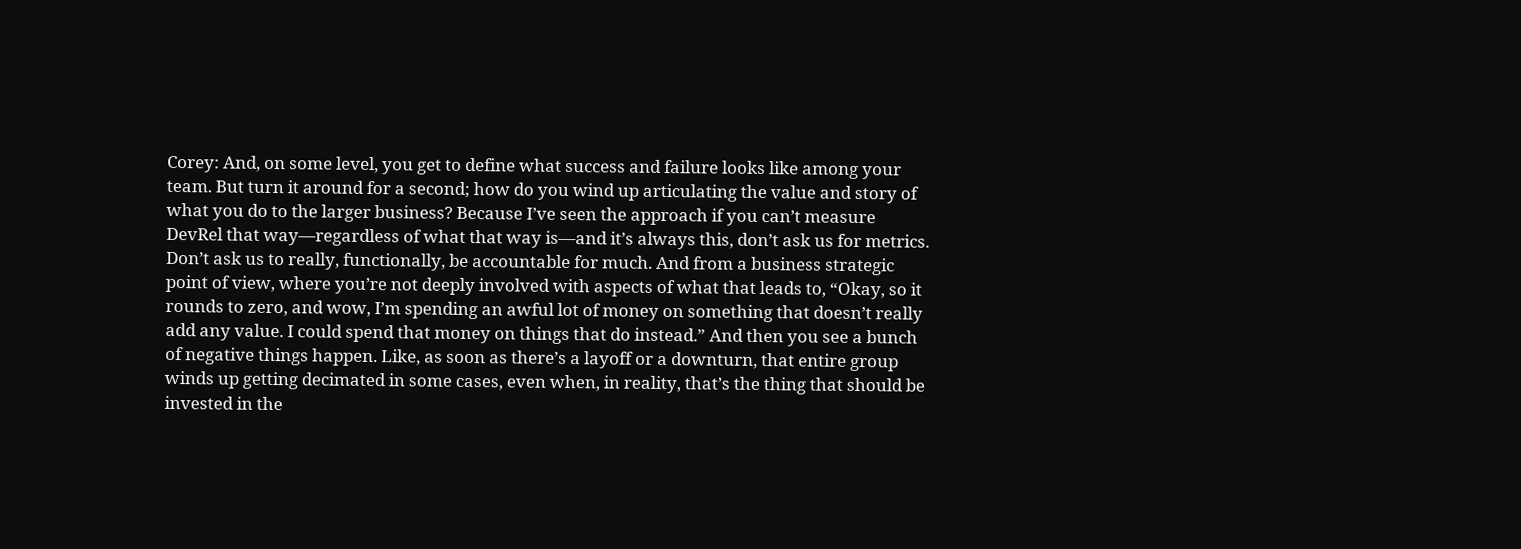Corey: And, on some level, you get to define what success and failure looks like among your team. But turn it around for a second; how do you wind up articulating the value and story of what you do to the larger business? Because I’ve seen the approach if you can’t measure DevRel that way—regardless of what that way is—and it’s always this, don’t ask us for metrics. Don’t ask us to really, functionally, be accountable for much. And from a business strategic point of view, where you’re not deeply involved with aspects of what that leads to, “Okay, so it rounds to zero, and wow, I’m spending an awful lot of money on something that doesn’t really add any value. I could spend that money on things that do instead.” And then you see a bunch of negative things happen. Like, as soon as there’s a layoff or a downturn, that entire group winds up getting decimated in some cases, even when, in reality, that’s the thing that should be invested in the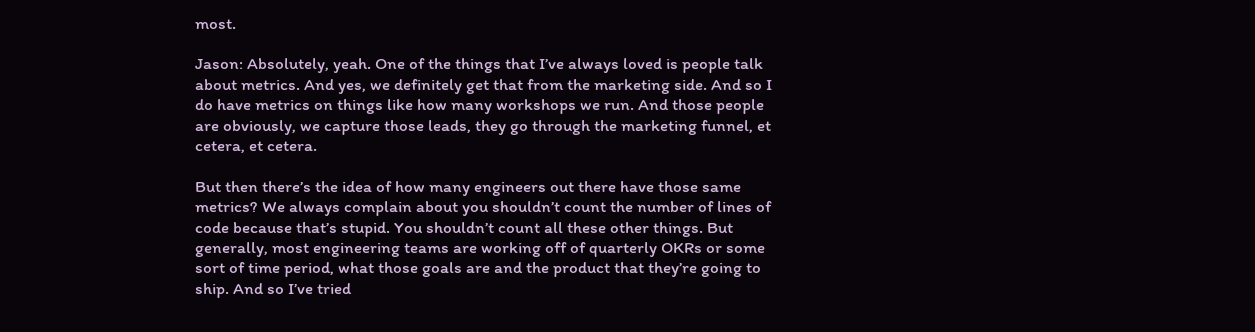most.

Jason: Absolutely, yeah. One of the things that I’ve always loved is people talk about metrics. And yes, we definitely get that from the marketing side. And so I do have metrics on things like how many workshops we run. And those people are obviously, we capture those leads, they go through the marketing funnel, et cetera, et cetera.

But then there’s the idea of how many engineers out there have those same metrics? We always complain about you shouldn’t count the number of lines of code because that’s stupid. You shouldn’t count all these other things. But generally, most engineering teams are working off of quarterly OKRs or some sort of time period, what those goals are and the product that they’re going to ship. And so I’ve tried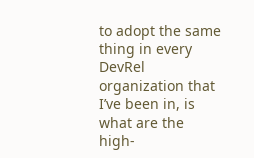to adopt the same thing in every DevRel organization that I’ve been in, is what are the high-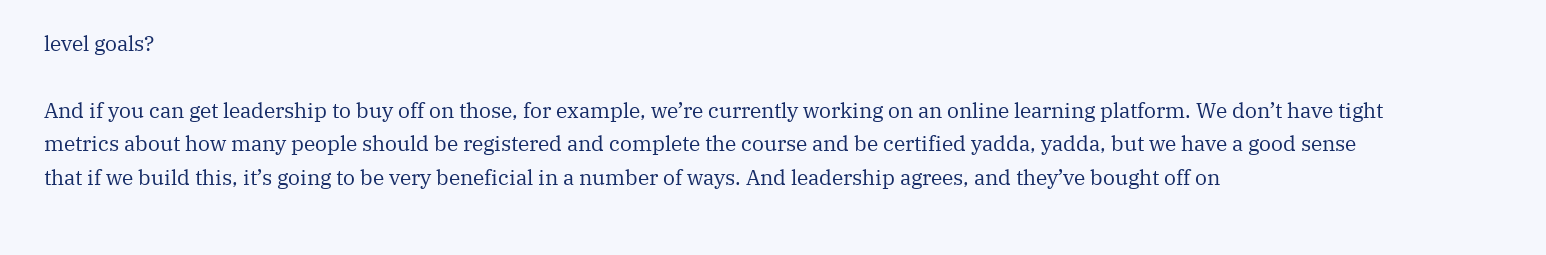level goals?

And if you can get leadership to buy off on those, for example, we’re currently working on an online learning platform. We don’t have tight metrics about how many people should be registered and complete the course and be certified yadda, yadda, but we have a good sense that if we build this, it’s going to be very beneficial in a number of ways. And leadership agrees, and they’ve bought off on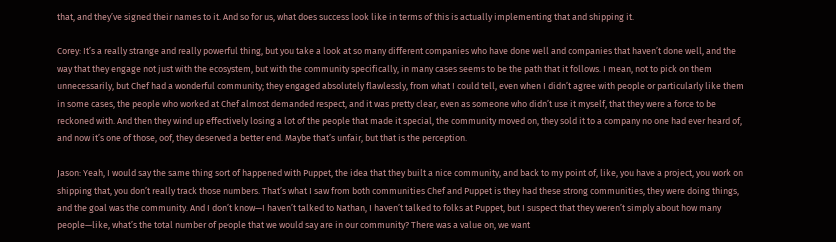that, and they’ve signed their names to it. And so for us, what does success look like in terms of this is actually implementing that and shipping it.

Corey: It’s a really strange and really powerful thing, but you take a look at so many different companies who have done well and companies that haven’t done well, and the way that they engage not just with the ecosystem, but with the community specifically, in many cases seems to be the path that it follows. I mean, not to pick on them unnecessarily, but Chef had a wonderful community; they engaged absolutely flawlessly, from what I could tell, even when I didn’t agree with people or particularly like them in some cases, the people who worked at Chef almost demanded respect, and it was pretty clear, even as someone who didn’t use it myself, that they were a force to be reckoned with. And then they wind up effectively losing a lot of the people that made it special, the community moved on, they sold it to a company no one had ever heard of, and now it’s one of those, oof, they deserved a better end. Maybe that’s unfair, but that is the perception.

Jason: Yeah, I would say the same thing sort of happened with Puppet, the idea that they built a nice community, and back to my point of, like, you have a project, you work on shipping that, you don’t really track those numbers. That’s what I saw from both communities Chef and Puppet is they had these strong communities, they were doing things, and the goal was the community. And I don’t know—I haven’t talked to Nathan, I haven’t talked to folks at Puppet, but I suspect that they weren’t simply about how many people—like, what’s the total number of people that we would say are in our community? There was a value on, we want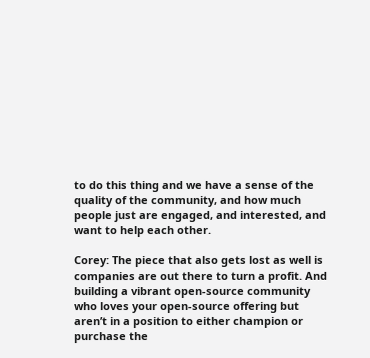to do this thing and we have a sense of the quality of the community, and how much people just are engaged, and interested, and want to help each other.

Corey: The piece that also gets lost as well is companies are out there to turn a profit. And building a vibrant open-source community who loves your open-source offering but aren’t in a position to either champion or purchase the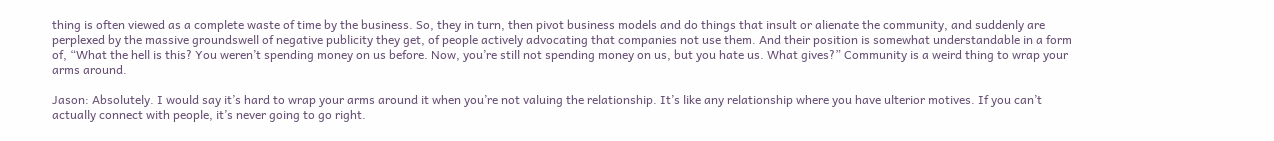thing is often viewed as a complete waste of time by the business. So, they in turn, then pivot business models and do things that insult or alienate the community, and suddenly are perplexed by the massive groundswell of negative publicity they get, of people actively advocating that companies not use them. And their position is somewhat understandable in a form of, “What the hell is this? You weren’t spending money on us before. Now, you’re still not spending money on us, but you hate us. What gives?” Community is a weird thing to wrap your arms around.

Jason: Absolutely. I would say it’s hard to wrap your arms around it when you’re not valuing the relationship. It’s like any relationship where you have ulterior motives. If you can’t actually connect with people, it’s never going to go right.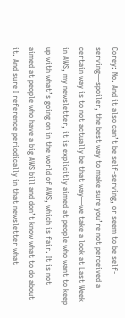Corey: No. And it also can’t be self-serving, or seem to be self-serving—spoiler, the best way to make sure you’re not perceived a certain way is to not actually be that way—we take a look at Last Week in AWS, my newsletter, it is explicitly aimed at people who want to keep up with what’s going on in the world of AWS, which is fair. It is not aimed at people who have a big AWS bill and don’t know what to do about it. And sure I reference periodically in that newsletter what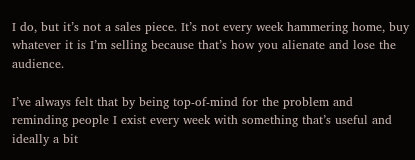I do, but it’s not a sales piece. It’s not every week hammering home, buy whatever it is I’m selling because that’s how you alienate and lose the audience.

I’ve always felt that by being top-of-mind for the problem and reminding people I exist every week with something that’s useful and ideally a bit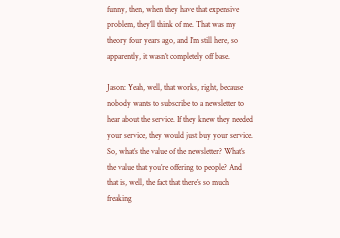funny, then, when they have that expensive problem, they’ll think of me. That was my theory four years ago, and I’m still here, so apparently, it wasn’t completely off base.

Jason: Yeah, well, that works, right, because nobody wants to subscribe to a newsletter to hear about the service. If they knew they needed your service, they would just buy your service. So, what’s the value of the newsletter? What’s the value that you’re offering to people? And that is, well, the fact that there’s so much freaking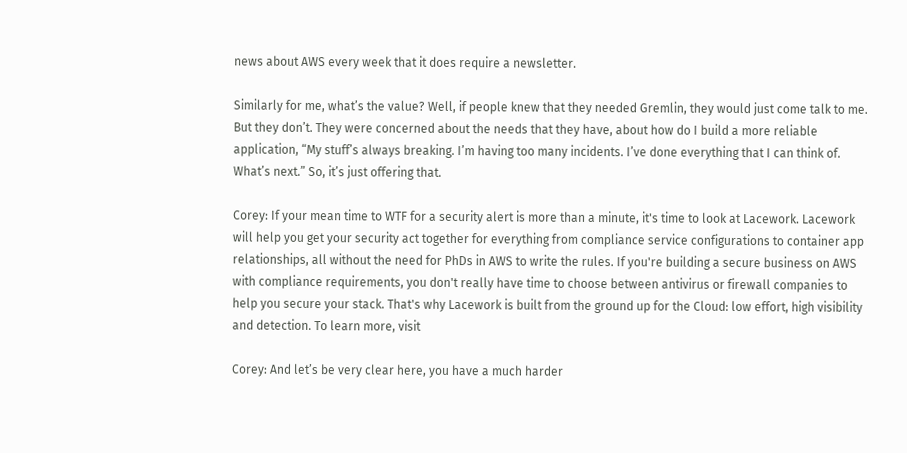news about AWS every week that it does require a newsletter.

Similarly for me, what’s the value? Well, if people knew that they needed Gremlin, they would just come talk to me. But they don’t. They were concerned about the needs that they have, about how do I build a more reliable application, “My stuff’s always breaking. I’m having too many incidents. I’ve done everything that I can think of. What’s next.” So, it’s just offering that.

Corey: If your mean time to WTF for a security alert is more than a minute, it's time to look at Lacework. Lacework will help you get your security act together for everything from compliance service configurations to container app relationships, all without the need for PhDs in AWS to write the rules. If you're building a secure business on AWS with compliance requirements, you don't really have time to choose between antivirus or firewall companies to help you secure your stack. That's why Lacework is built from the ground up for the Cloud: low effort, high visibility and detection. To learn more, visit

Corey: And let’s be very clear here, you have a much harder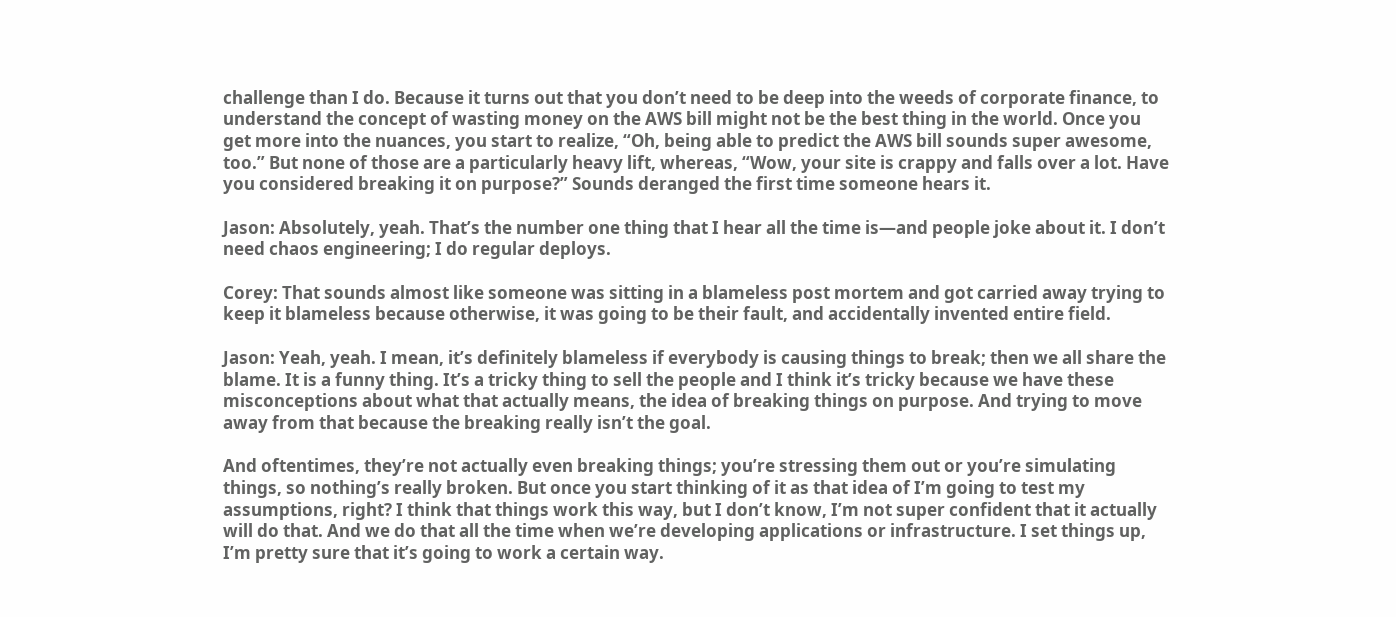challenge than I do. Because it turns out that you don’t need to be deep into the weeds of corporate finance, to understand the concept of wasting money on the AWS bill might not be the best thing in the world. Once you get more into the nuances, you start to realize, “Oh, being able to predict the AWS bill sounds super awesome, too.” But none of those are a particularly heavy lift, whereas, “Wow, your site is crappy and falls over a lot. Have you considered breaking it on purpose?” Sounds deranged the first time someone hears it.

Jason: Absolutely, yeah. That’s the number one thing that I hear all the time is—and people joke about it. I don’t need chaos engineering; I do regular deploys.

Corey: That sounds almost like someone was sitting in a blameless post mortem and got carried away trying to keep it blameless because otherwise, it was going to be their fault, and accidentally invented entire field.

Jason: Yeah, yeah. I mean, it’s definitely blameless if everybody is causing things to break; then we all share the blame. It is a funny thing. It’s a tricky thing to sell the people and I think it’s tricky because we have these misconceptions about what that actually means, the idea of breaking things on purpose. And trying to move away from that because the breaking really isn’t the goal.

And oftentimes, they’re not actually even breaking things; you’re stressing them out or you’re simulating things, so nothing’s really broken. But once you start thinking of it as that idea of I’m going to test my assumptions, right? I think that things work this way, but I don’t know, I’m not super confident that it actually will do that. And we do that all the time when we’re developing applications or infrastructure. I set things up, I’m pretty sure that it’s going to work a certain way.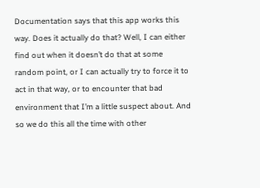Documentation says that this app works this way. Does it actually do that? Well, I can either find out when it doesn’t do that at some random point, or I can actually try to force it to act in that way, or to encounter that bad environment that I’m a little suspect about. And so we do this all the time with other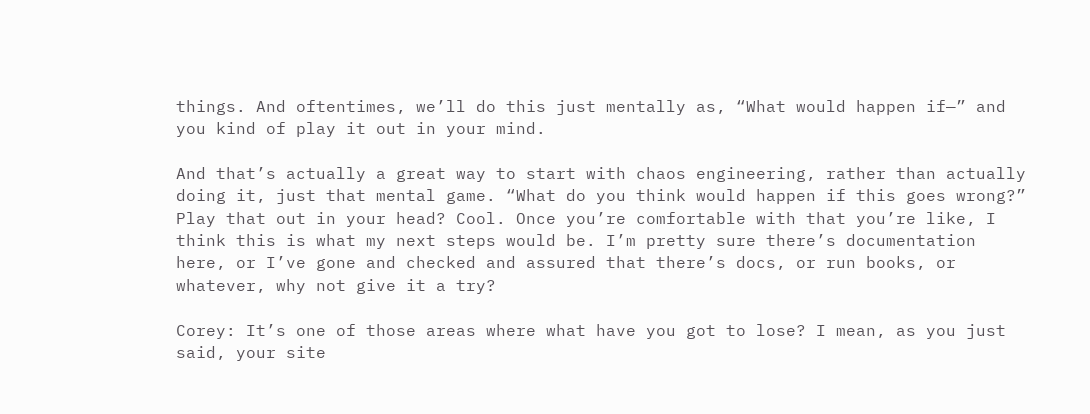things. And oftentimes, we’ll do this just mentally as, “What would happen if—” and you kind of play it out in your mind.

And that’s actually a great way to start with chaos engineering, rather than actually doing it, just that mental game. “What do you think would happen if this goes wrong?” Play that out in your head? Cool. Once you’re comfortable with that you’re like, I think this is what my next steps would be. I’m pretty sure there’s documentation here, or I’ve gone and checked and assured that there’s docs, or run books, or whatever, why not give it a try?

Corey: It’s one of those areas where what have you got to lose? I mean, as you just said, your site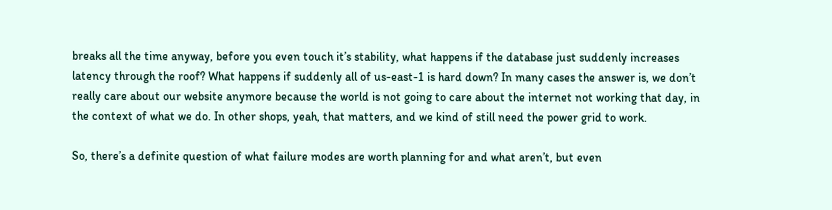breaks all the time anyway, before you even touch it’s stability, what happens if the database just suddenly increases latency through the roof? What happens if suddenly all of us-east-1 is hard down? In many cases the answer is, we don’t really care about our website anymore because the world is not going to care about the internet not working that day, in the context of what we do. In other shops, yeah, that matters, and we kind of still need the power grid to work.

So, there’s a definite question of what failure modes are worth planning for and what aren’t, but even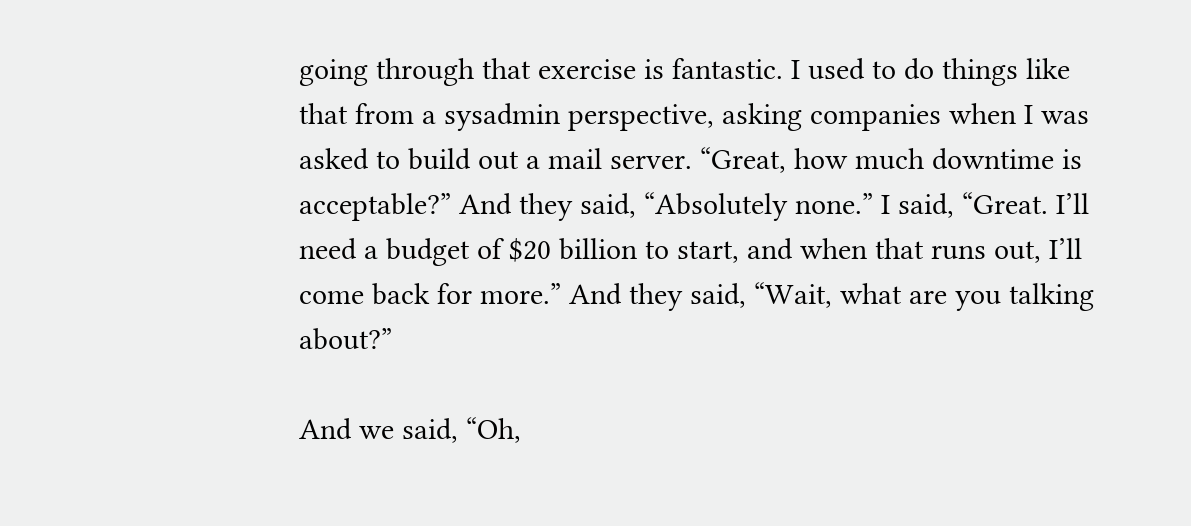going through that exercise is fantastic. I used to do things like that from a sysadmin perspective, asking companies when I was asked to build out a mail server. “Great, how much downtime is acceptable?” And they said, “Absolutely none.” I said, “Great. I’ll need a budget of $20 billion to start, and when that runs out, I’ll come back for more.” And they said, “Wait, what are you talking about?”

And we said, “Oh,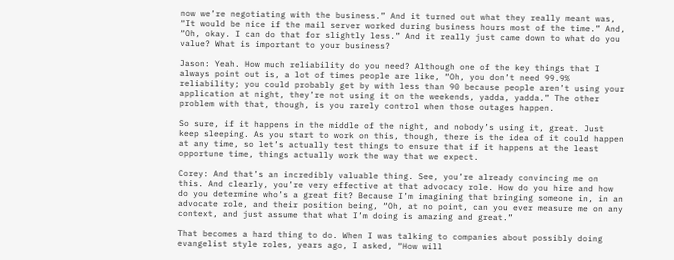now we’re negotiating with the business.” And it turned out what they really meant was, “It would be nice if the mail server worked during business hours most of the time.” And, “Oh, okay. I can do that for slightly less.” And it really just came down to what do you value? What is important to your business?

Jason: Yeah. How much reliability do you need? Although one of the key things that I always point out is, a lot of times people are like, “Oh, you don’t need 99.9% reliability; you could probably get by with less than 90 because people aren’t using your application at night, they’re not using it on the weekends, yadda, yadda.” The other problem with that, though, is you rarely control when those outages happen.

So sure, if it happens in the middle of the night, and nobody’s using it, great. Just keep sleeping. As you start to work on this, though, there is the idea of it could happen at any time, so let’s actually test things to ensure that if it happens at the least opportune time, things actually work the way that we expect.

Corey: And that’s an incredibly valuable thing. See, you’re already convincing me on this. And clearly, you’re very effective at that advocacy role. How do you hire and how do you determine who’s a great fit? Because I’m imagining that bringing someone in, in an advocate role, and their position being, “Oh, at no point, can you ever measure me on any context, and just assume that what I’m doing is amazing and great.”

That becomes a hard thing to do. When I was talking to companies about possibly doing evangelist style roles, years ago, I asked, “How will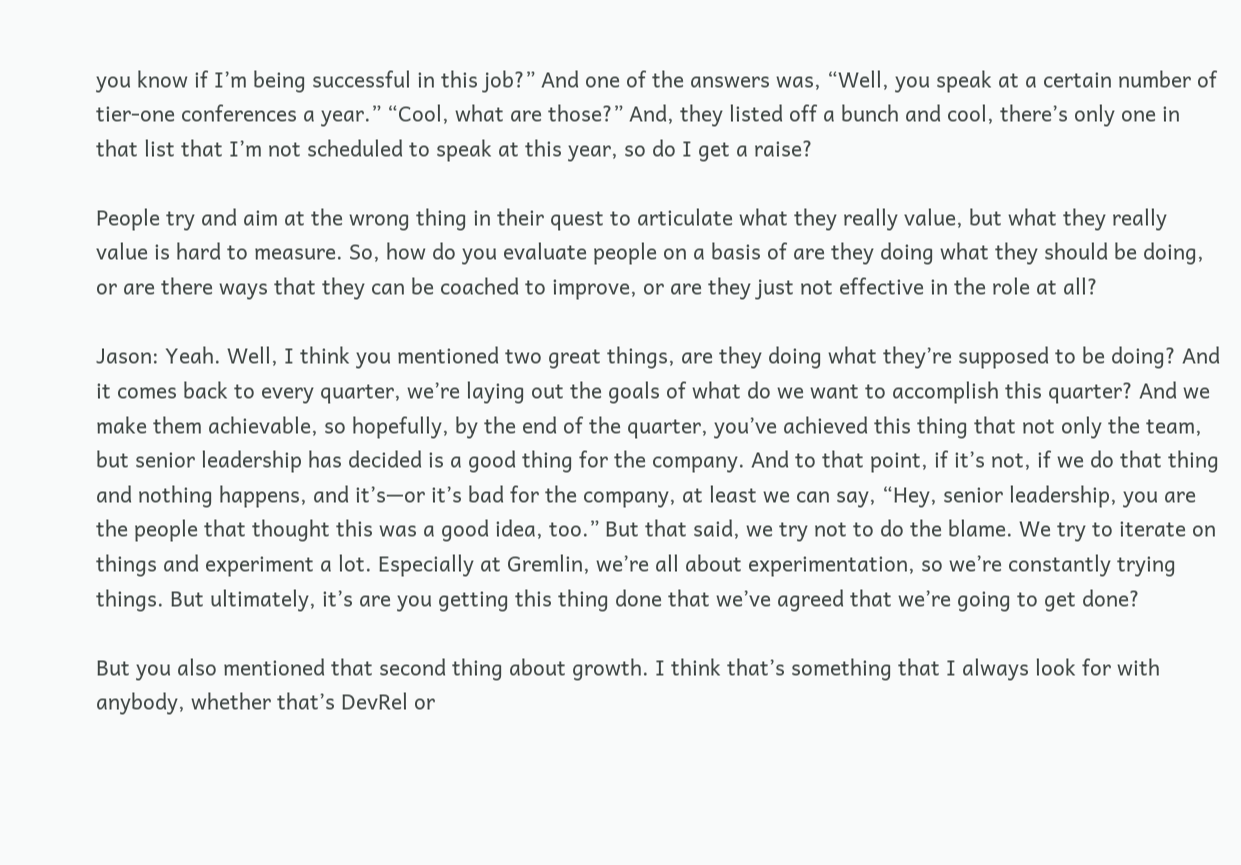you know if I’m being successful in this job?” And one of the answers was, “Well, you speak at a certain number of tier-one conferences a year.” “Cool, what are those?” And, they listed off a bunch and cool, there’s only one in that list that I’m not scheduled to speak at this year, so do I get a raise?

People try and aim at the wrong thing in their quest to articulate what they really value, but what they really value is hard to measure. So, how do you evaluate people on a basis of are they doing what they should be doing, or are there ways that they can be coached to improve, or are they just not effective in the role at all?

Jason: Yeah. Well, I think you mentioned two great things, are they doing what they’re supposed to be doing? And it comes back to every quarter, we’re laying out the goals of what do we want to accomplish this quarter? And we make them achievable, so hopefully, by the end of the quarter, you’ve achieved this thing that not only the team, but senior leadership has decided is a good thing for the company. And to that point, if it’s not, if we do that thing and nothing happens, and it’s—or it’s bad for the company, at least we can say, “Hey, senior leadership, you are the people that thought this was a good idea, too.” But that said, we try not to do the blame. We try to iterate on things and experiment a lot. Especially at Gremlin, we’re all about experimentation, so we’re constantly trying things. But ultimately, it’s are you getting this thing done that we’ve agreed that we’re going to get done?

But you also mentioned that second thing about growth. I think that’s something that I always look for with anybody, whether that’s DevRel or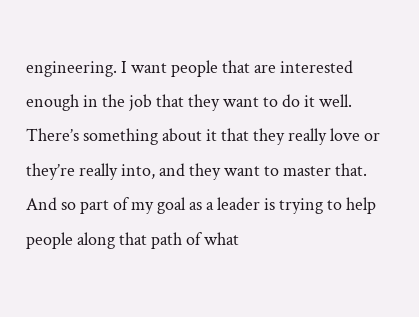engineering. I want people that are interested enough in the job that they want to do it well. There’s something about it that they really love or they’re really into, and they want to master that. And so part of my goal as a leader is trying to help people along that path of what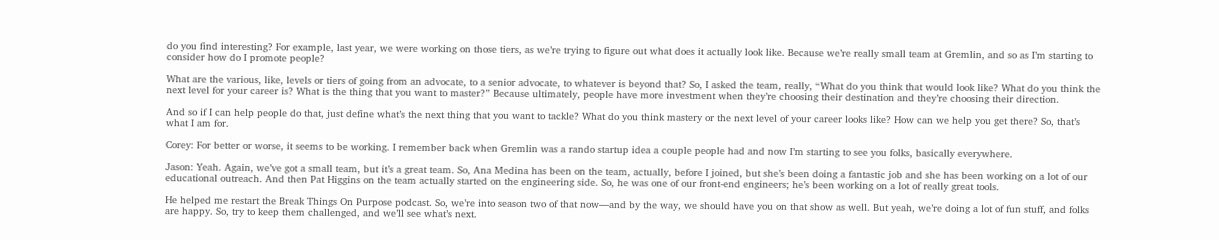do you find interesting? For example, last year, we were working on those tiers, as we’re trying to figure out what does it actually look like. Because we’re really small team at Gremlin, and so as I’m starting to consider how do I promote people?

What are the various, like, levels or tiers of going from an advocate, to a senior advocate, to whatever is beyond that? So, I asked the team, really, “What do you think that would look like? What do you think the next level for your career is? What is the thing that you want to master?” Because ultimately, people have more investment when they’re choosing their destination and they’re choosing their direction.

And so if I can help people do that, just define what’s the next thing that you want to tackle? What do you think mastery or the next level of your career looks like? How can we help you get there? So, that’s what I am for.

Corey: For better or worse, it seems to be working. I remember back when Gremlin was a rando startup idea a couple people had and now I’m starting to see you folks, basically everywhere.

Jason: Yeah. Again, we’ve got a small team, but it’s a great team. So, Ana Medina has been on the team, actually, before I joined, but she’s been doing a fantastic job and she has been working on a lot of our educational outreach. And then Pat Higgins on the team actually started on the engineering side. So, he was one of our front-end engineers; he’s been working on a lot of really great tools.

He helped me restart the Break Things On Purpose podcast. So, we’re into season two of that now—and by the way, we should have you on that show as well. But yeah, we’re doing a lot of fun stuff, and folks are happy. So, try to keep them challenged, and we’ll see what’s next.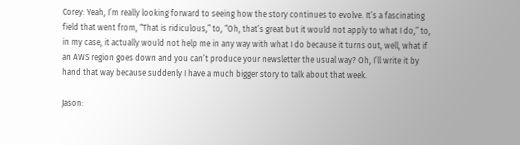Corey: Yeah, I’m really looking forward to seeing how the story continues to evolve. It’s a fascinating field that went from, “That is ridiculous,” to, “Oh, that’s great but it would not apply to what I do,” to, in my case, it actually would not help me in any way with what I do because it turns out, well, what if an AWS region goes down and you can’t produce your newsletter the usual way? Oh, I’ll write it by hand that way because suddenly I have a much bigger story to talk about that week.

Jason: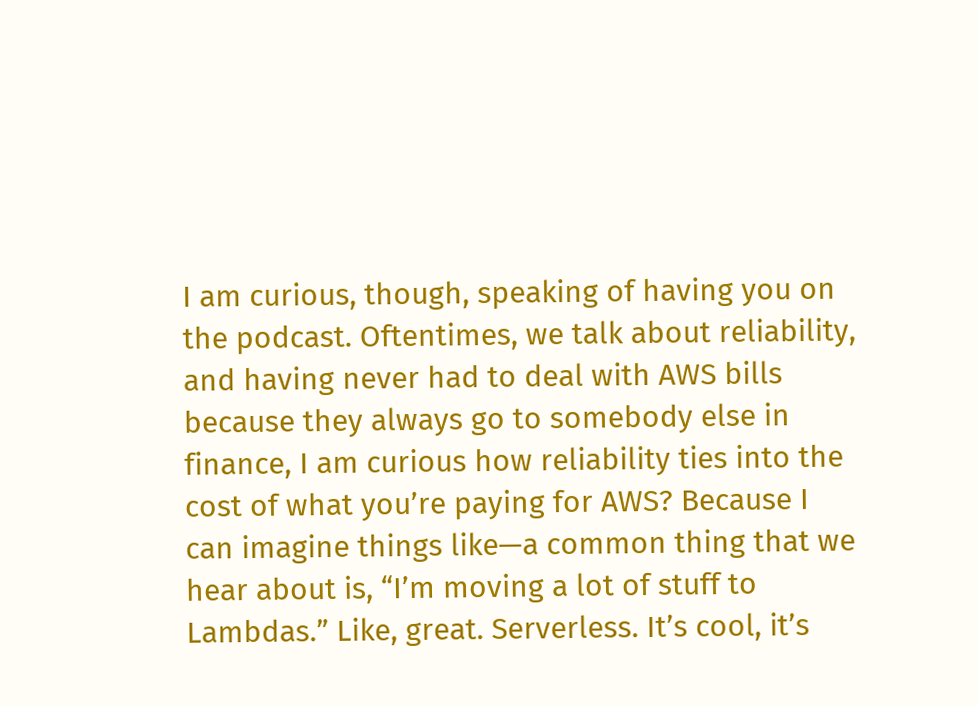I am curious, though, speaking of having you on the podcast. Oftentimes, we talk about reliability, and having never had to deal with AWS bills because they always go to somebody else in finance, I am curious how reliability ties into the cost of what you’re paying for AWS? Because I can imagine things like—a common thing that we hear about is, “I’m moving a lot of stuff to Lambdas.” Like, great. Serverless. It’s cool, it’s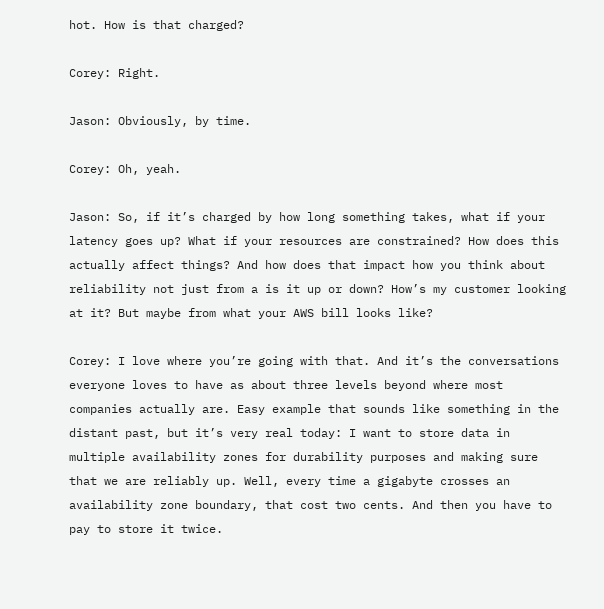hot. How is that charged?

Corey: Right.

Jason: Obviously, by time.

Corey: Oh, yeah.

Jason: So, if it’s charged by how long something takes, what if your latency goes up? What if your resources are constrained? How does this actually affect things? And how does that impact how you think about reliability not just from a is it up or down? How’s my customer looking at it? But maybe from what your AWS bill looks like?

Corey: I love where you’re going with that. And it’s the conversations everyone loves to have as about three levels beyond where most companies actually are. Easy example that sounds like something in the distant past, but it’s very real today: I want to store data in multiple availability zones for durability purposes and making sure that we are reliably up. Well, every time a gigabyte crosses an availability zone boundary, that cost two cents. And then you have to pay to store it twice.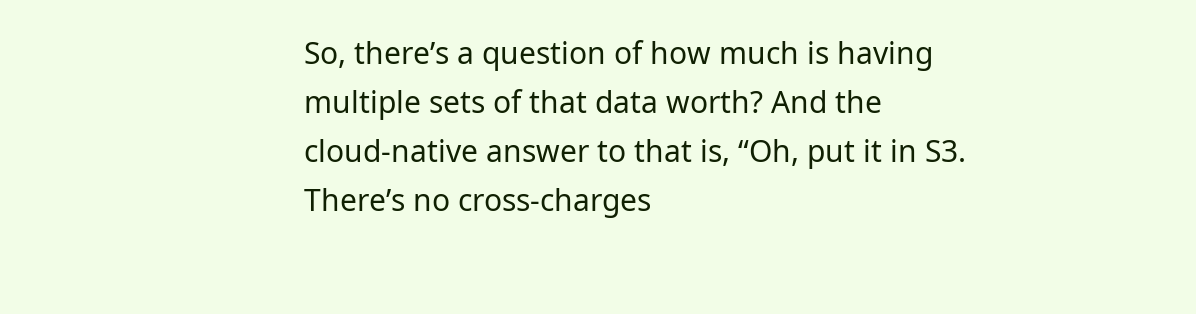So, there’s a question of how much is having multiple sets of that data worth? And the cloud-native answer to that is, “Oh, put it in S3. There’s no cross-charges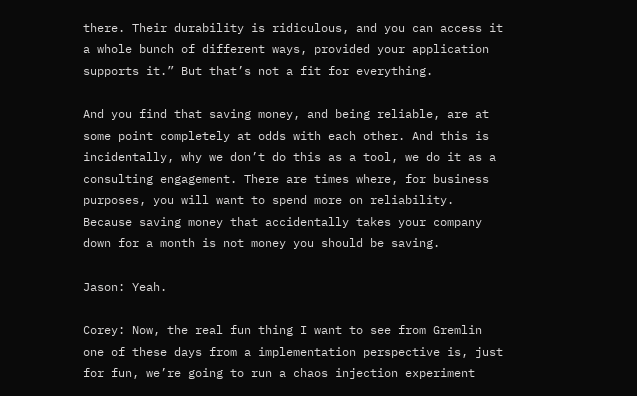there. Their durability is ridiculous, and you can access it a whole bunch of different ways, provided your application supports it.” But that’s not a fit for everything.

And you find that saving money, and being reliable, are at some point completely at odds with each other. And this is incidentally, why we don’t do this as a tool, we do it as a consulting engagement. There are times where, for business purposes, you will want to spend more on reliability. Because saving money that accidentally takes your company down for a month is not money you should be saving.

Jason: Yeah.

Corey: Now, the real fun thing I want to see from Gremlin one of these days from a implementation perspective is, just for fun, we’re going to run a chaos injection experiment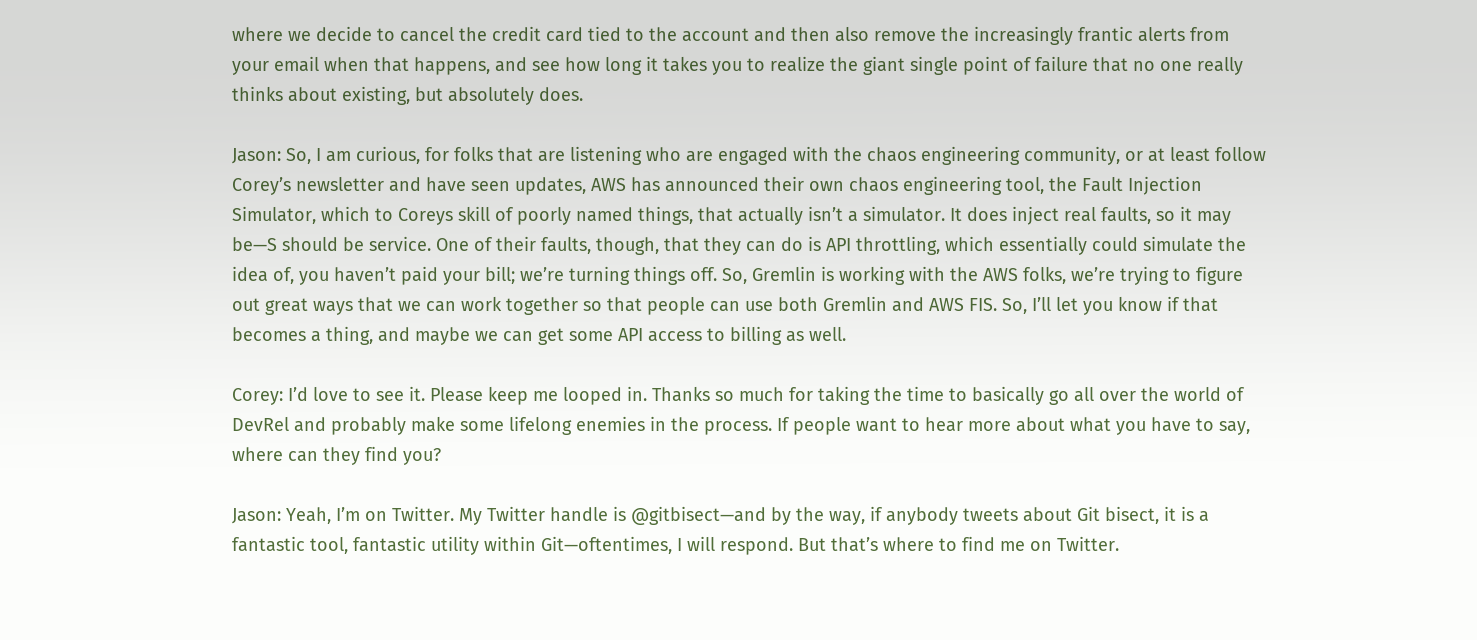where we decide to cancel the credit card tied to the account and then also remove the increasingly frantic alerts from your email when that happens, and see how long it takes you to realize the giant single point of failure that no one really thinks about existing, but absolutely does.

Jason: So, I am curious, for folks that are listening who are engaged with the chaos engineering community, or at least follow Corey’s newsletter and have seen updates, AWS has announced their own chaos engineering tool, the Fault Injection Simulator, which to Coreys skill of poorly named things, that actually isn’t a simulator. It does inject real faults, so it may be—S should be service. One of their faults, though, that they can do is API throttling, which essentially could simulate the idea of, you haven’t paid your bill; we’re turning things off. So, Gremlin is working with the AWS folks, we’re trying to figure out great ways that we can work together so that people can use both Gremlin and AWS FIS. So, I’ll let you know if that becomes a thing, and maybe we can get some API access to billing as well.

Corey: I’d love to see it. Please keep me looped in. Thanks so much for taking the time to basically go all over the world of DevRel and probably make some lifelong enemies in the process. If people want to hear more about what you have to say, where can they find you?

Jason: Yeah, I’m on Twitter. My Twitter handle is @gitbisect—and by the way, if anybody tweets about Git bisect, it is a fantastic tool, fantastic utility within Git—oftentimes, I will respond. But that’s where to find me on Twitter.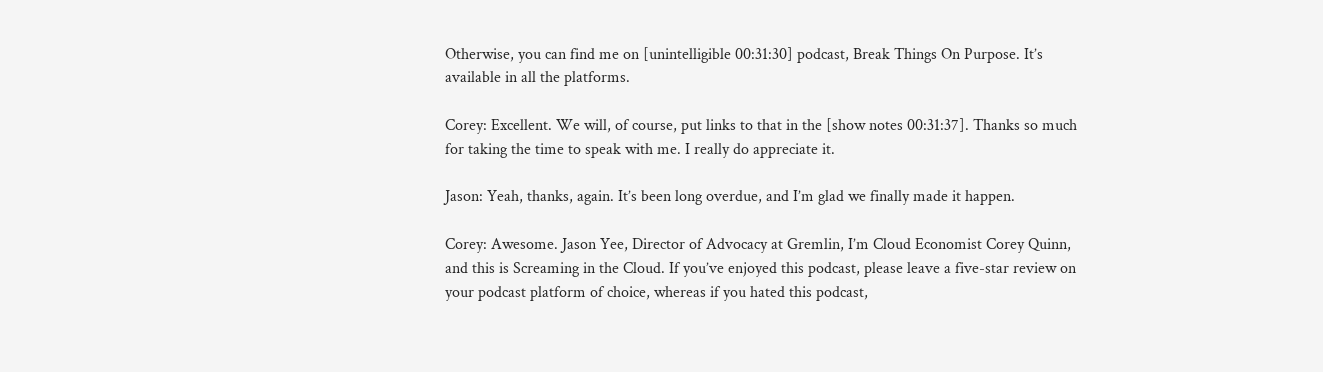Otherwise, you can find me on [unintelligible 00:31:30] podcast, Break Things On Purpose. It’s available in all the platforms.

Corey: Excellent. We will, of course, put links to that in the [show notes 00:31:37]. Thanks so much for taking the time to speak with me. I really do appreciate it.

Jason: Yeah, thanks, again. It’s been long overdue, and I’m glad we finally made it happen.

Corey: Awesome. Jason Yee, Director of Advocacy at Gremlin, I’m Cloud Economist Corey Quinn, and this is Screaming in the Cloud. If you’ve enjoyed this podcast, please leave a five-star review on your podcast platform of choice, whereas if you hated this podcast,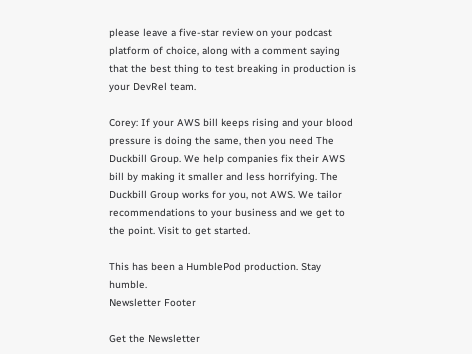please leave a five-star review on your podcast platform of choice, along with a comment saying that the best thing to test breaking in production is your DevRel team.

Corey: If your AWS bill keeps rising and your blood pressure is doing the same, then you need The Duckbill Group. We help companies fix their AWS bill by making it smaller and less horrifying. The Duckbill Group works for you, not AWS. We tailor recommendations to your business and we get to the point. Visit to get started.

This has been a HumblePod production. Stay humble.
Newsletter Footer

Get the Newsletter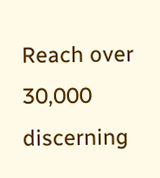Reach over 30,000 discerning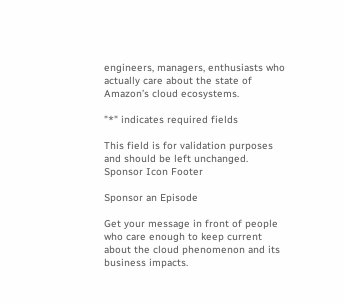engineers, managers, enthusiasts who actually care about the state of Amazon’s cloud ecosystems.

"*" indicates required fields

This field is for validation purposes and should be left unchanged.
Sponsor Icon Footer

Sponsor an Episode

Get your message in front of people who care enough to keep current about the cloud phenomenon and its business impacts.